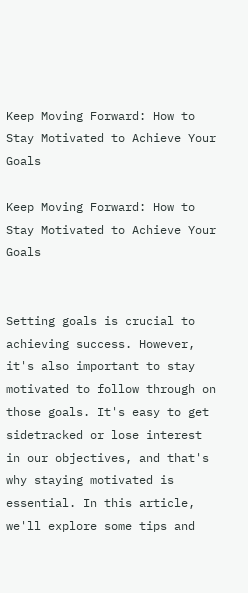Keep Moving Forward: How to Stay Motivated to Achieve Your Goals

Keep Moving Forward: How to Stay Motivated to Achieve Your Goals


Setting goals is crucial to achieving success. However, it's also important to stay motivated to follow through on those goals. It's easy to get sidetracked or lose interest in our objectives, and that's why staying motivated is essential. In this article, we'll explore some tips and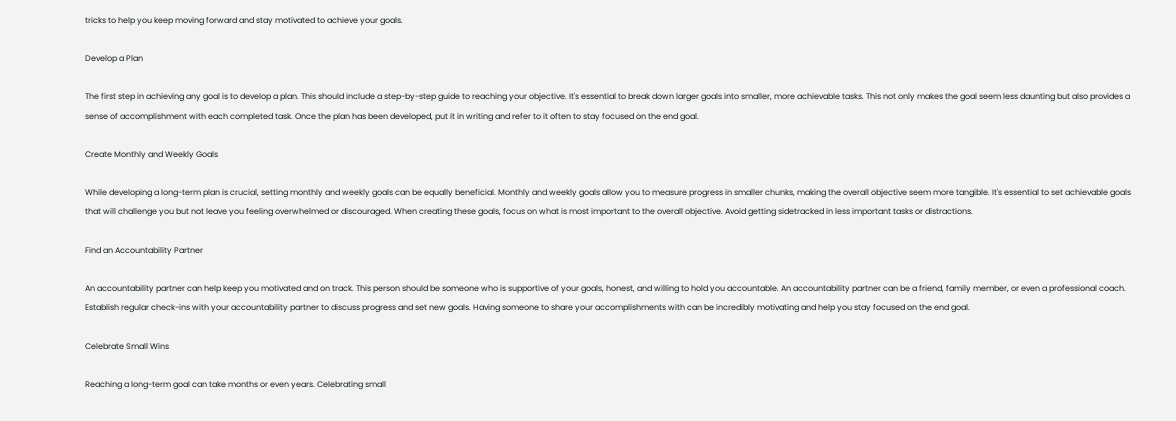tricks to help you keep moving forward and stay motivated to achieve your goals.

Develop a Plan

The first step in achieving any goal is to develop a plan. This should include a step-by-step guide to reaching your objective. It's essential to break down larger goals into smaller, more achievable tasks. This not only makes the goal seem less daunting but also provides a sense of accomplishment with each completed task. Once the plan has been developed, put it in writing and refer to it often to stay focused on the end goal.

Create Monthly and Weekly Goals

While developing a long-term plan is crucial, setting monthly and weekly goals can be equally beneficial. Monthly and weekly goals allow you to measure progress in smaller chunks, making the overall objective seem more tangible. It's essential to set achievable goals that will challenge you but not leave you feeling overwhelmed or discouraged. When creating these goals, focus on what is most important to the overall objective. Avoid getting sidetracked in less important tasks or distractions.

Find an Accountability Partner

An accountability partner can help keep you motivated and on track. This person should be someone who is supportive of your goals, honest, and willing to hold you accountable. An accountability partner can be a friend, family member, or even a professional coach. Establish regular check-ins with your accountability partner to discuss progress and set new goals. Having someone to share your accomplishments with can be incredibly motivating and help you stay focused on the end goal.

Celebrate Small Wins

Reaching a long-term goal can take months or even years. Celebrating small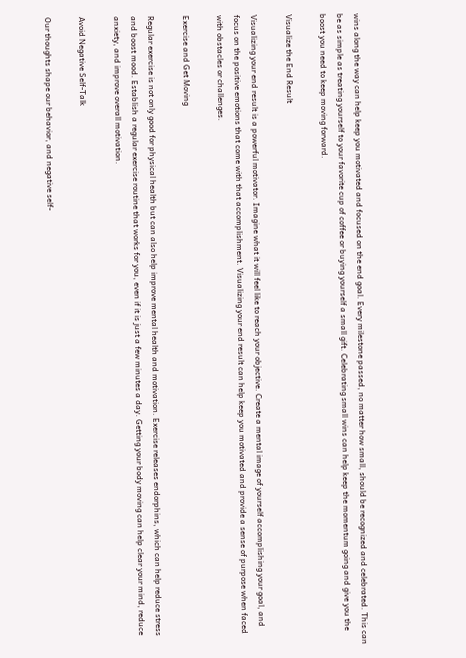wins along the way can help keep you motivated and focused on the end goal. Every milestone passed, no matter how small, should be recognized and celebrated. This can be as simple as treating yourself to your favorite cup of coffee or buying yourself a small gift. Celebrating small wins can help keep the momentum going and give you the boost you need to keep moving forward.

Visualize the End Result

Visualizing your end result is a powerful motivator. Imagine what it will feel like to reach your objective. Create a mental image of yourself accomplishing your goal, and focus on the positive emotions that come with that accomplishment. Visualizing your end result can help keep you motivated and provide a sense of purpose when faced with obstacles or challenges.

Exercise and Get Moving

Regular exercise is not only good for physical health but can also help improve mental health and motivation. Exercise releases endorphins, which can help reduce stress and boost mood. Establish a regular exercise routine that works for you, even if it is just a few minutes a day. Getting your body moving can help clear your mind, reduce anxiety, and improve overall motivation.

Avoid Negative Self-Talk

Our thoughts shape our behavior, and negative self-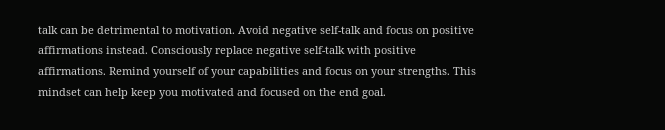talk can be detrimental to motivation. Avoid negative self-talk and focus on positive affirmations instead. Consciously replace negative self-talk with positive affirmations. Remind yourself of your capabilities and focus on your strengths. This mindset can help keep you motivated and focused on the end goal.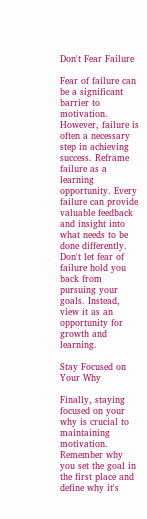Don't Fear Failure

Fear of failure can be a significant barrier to motivation. However, failure is often a necessary step in achieving success. Reframe failure as a learning opportunity. Every failure can provide valuable feedback and insight into what needs to be done differently. Don't let fear of failure hold you back from pursuing your goals. Instead, view it as an opportunity for growth and learning.

Stay Focused on Your Why

Finally, staying focused on your why is crucial to maintaining motivation. Remember why you set the goal in the first place and define why it's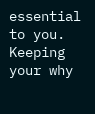essential to you. Keeping your why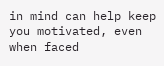in mind can help keep you motivated, even when faced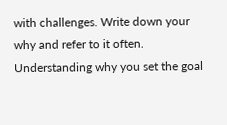with challenges. Write down your why and refer to it often. Understanding why you set the goal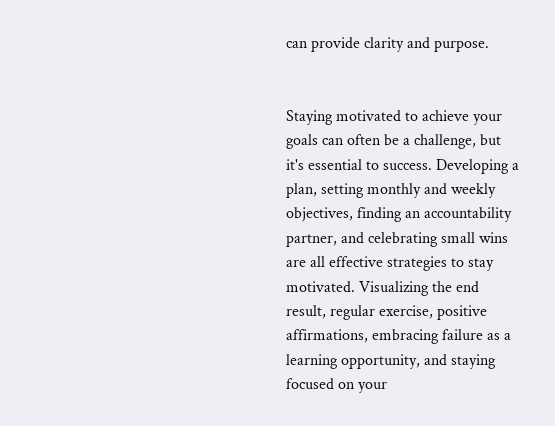can provide clarity and purpose.


Staying motivated to achieve your goals can often be a challenge, but it's essential to success. Developing a plan, setting monthly and weekly objectives, finding an accountability partner, and celebrating small wins are all effective strategies to stay motivated. Visualizing the end result, regular exercise, positive affirmations, embracing failure as a learning opportunity, and staying focused on your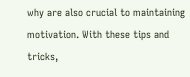why are also crucial to maintaining motivation. With these tips and tricks,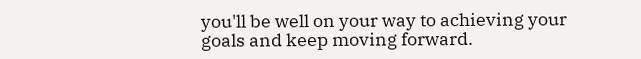you'll be well on your way to achieving your goals and keep moving forward.